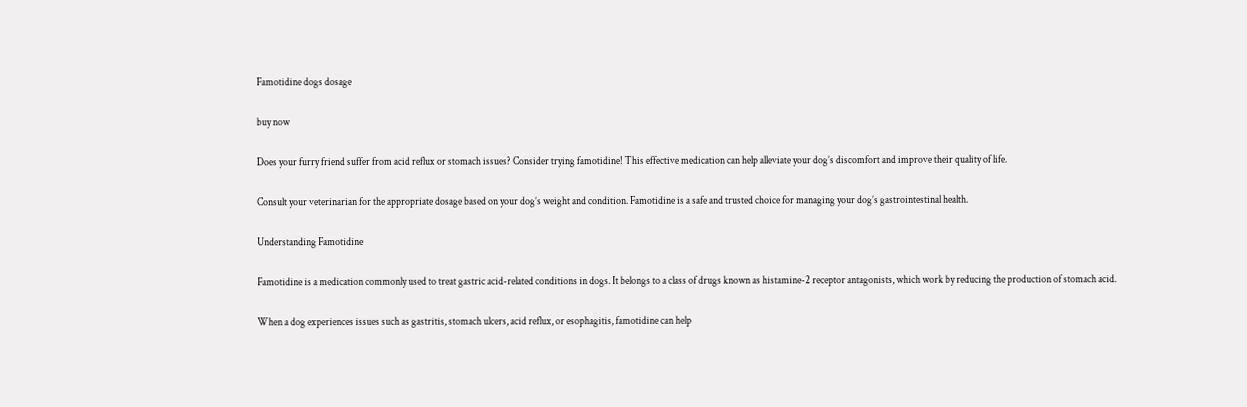Famotidine dogs dosage

buy now

Does your furry friend suffer from acid reflux or stomach issues? Consider trying famotidine! This effective medication can help alleviate your dog’s discomfort and improve their quality of life.

Consult your veterinarian for the appropriate dosage based on your dog’s weight and condition. Famotidine is a safe and trusted choice for managing your dog’s gastrointestinal health.

Understanding Famotidine

Famotidine is a medication commonly used to treat gastric acid-related conditions in dogs. It belongs to a class of drugs known as histamine-2 receptor antagonists, which work by reducing the production of stomach acid.

When a dog experiences issues such as gastritis, stomach ulcers, acid reflux, or esophagitis, famotidine can help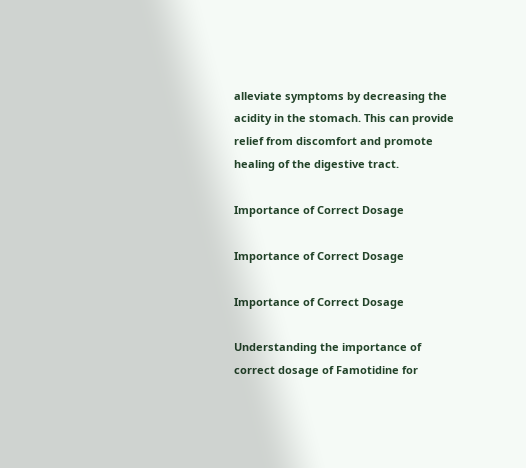alleviate symptoms by decreasing the acidity in the stomach. This can provide relief from discomfort and promote healing of the digestive tract.

Importance of Correct Dosage

Importance of Correct Dosage

Importance of Correct Dosage

Understanding the importance of correct dosage of Famotidine for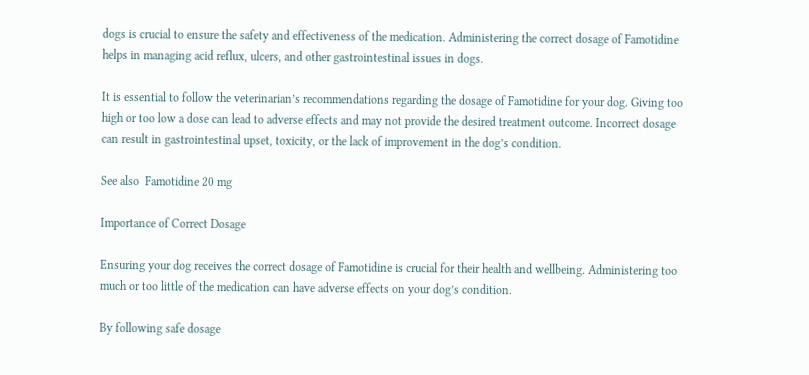dogs is crucial to ensure the safety and effectiveness of the medication. Administering the correct dosage of Famotidine helps in managing acid reflux, ulcers, and other gastrointestinal issues in dogs.

It is essential to follow the veterinarian’s recommendations regarding the dosage of Famotidine for your dog. Giving too high or too low a dose can lead to adverse effects and may not provide the desired treatment outcome. Incorrect dosage can result in gastrointestinal upset, toxicity, or the lack of improvement in the dog’s condition.

See also  Famotidine 20 mg

Importance of Correct Dosage

Ensuring your dog receives the correct dosage of Famotidine is crucial for their health and wellbeing. Administering too much or too little of the medication can have adverse effects on your dog’s condition.

By following safe dosage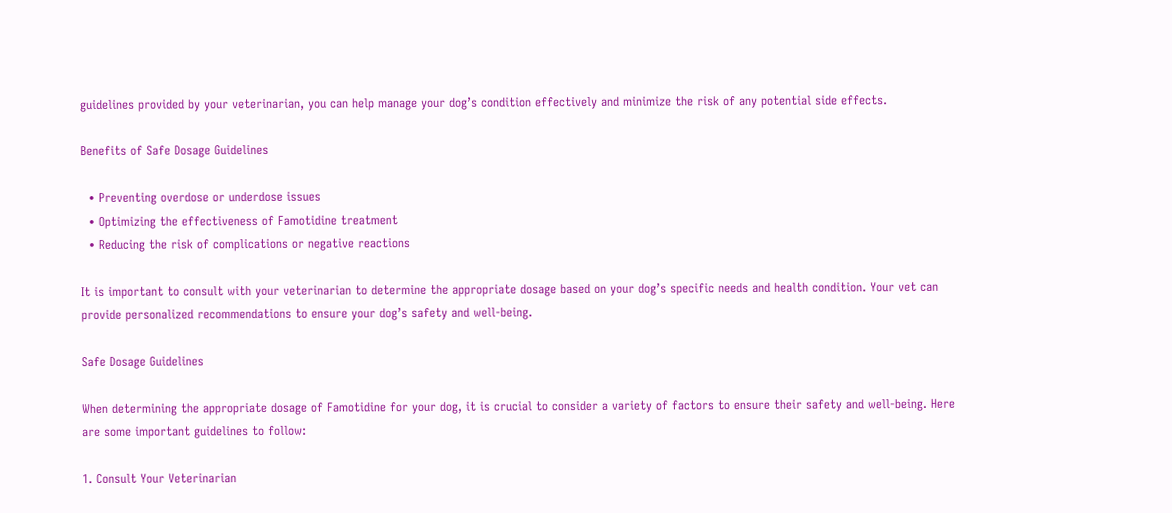guidelines provided by your veterinarian, you can help manage your dog’s condition effectively and minimize the risk of any potential side effects.

Benefits of Safe Dosage Guidelines

  • Preventing overdose or underdose issues
  • Optimizing the effectiveness of Famotidine treatment
  • Reducing the risk of complications or negative reactions

It is important to consult with your veterinarian to determine the appropriate dosage based on your dog’s specific needs and health condition. Your vet can provide personalized recommendations to ensure your dog’s safety and well-being.

Safe Dosage Guidelines

When determining the appropriate dosage of Famotidine for your dog, it is crucial to consider a variety of factors to ensure their safety and well-being. Here are some important guidelines to follow:

1. Consult Your Veterinarian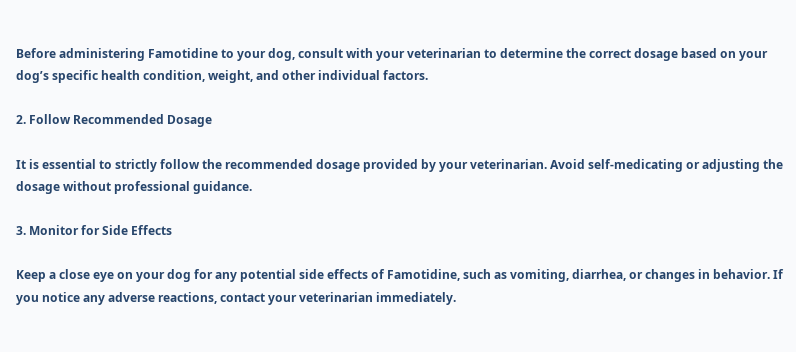Before administering Famotidine to your dog, consult with your veterinarian to determine the correct dosage based on your dog’s specific health condition, weight, and other individual factors.

2. Follow Recommended Dosage

It is essential to strictly follow the recommended dosage provided by your veterinarian. Avoid self-medicating or adjusting the dosage without professional guidance.

3. Monitor for Side Effects

Keep a close eye on your dog for any potential side effects of Famotidine, such as vomiting, diarrhea, or changes in behavior. If you notice any adverse reactions, contact your veterinarian immediately.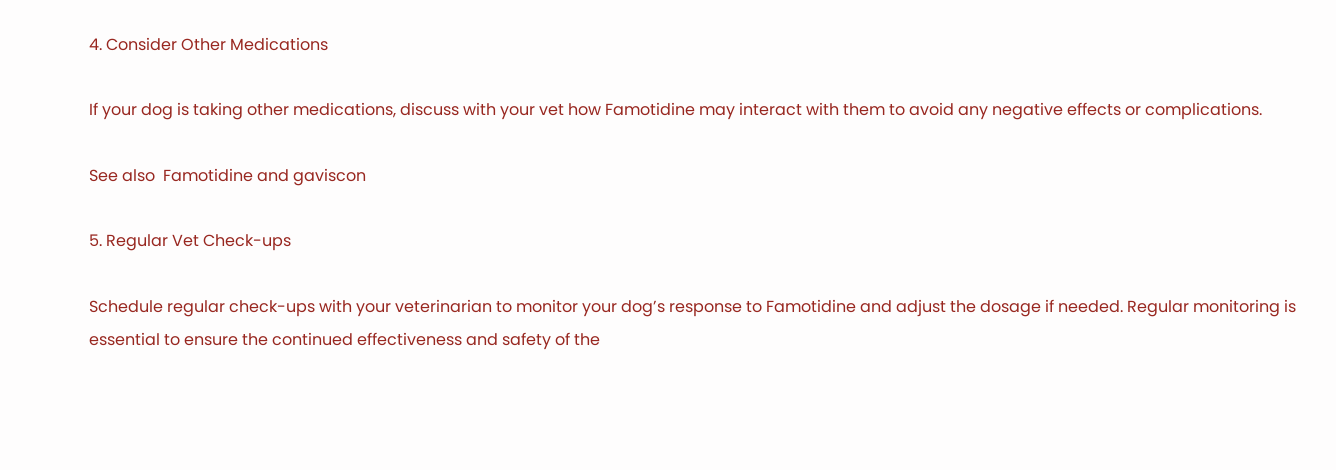4. Consider Other Medications

If your dog is taking other medications, discuss with your vet how Famotidine may interact with them to avoid any negative effects or complications.

See also  Famotidine and gaviscon

5. Regular Vet Check-ups

Schedule regular check-ups with your veterinarian to monitor your dog’s response to Famotidine and adjust the dosage if needed. Regular monitoring is essential to ensure the continued effectiveness and safety of the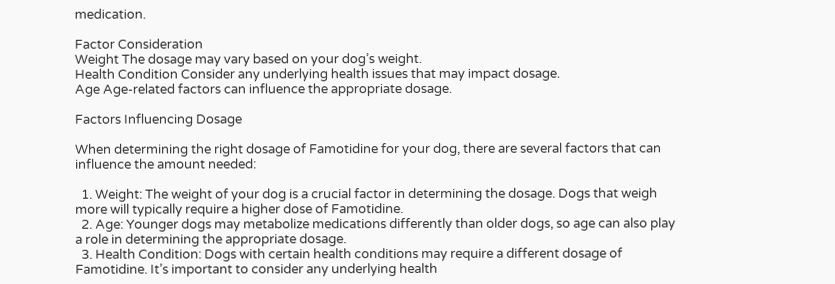medication.

Factor Consideration
Weight The dosage may vary based on your dog’s weight.
Health Condition Consider any underlying health issues that may impact dosage.
Age Age-related factors can influence the appropriate dosage.

Factors Influencing Dosage

When determining the right dosage of Famotidine for your dog, there are several factors that can influence the amount needed:

  1. Weight: The weight of your dog is a crucial factor in determining the dosage. Dogs that weigh more will typically require a higher dose of Famotidine.
  2. Age: Younger dogs may metabolize medications differently than older dogs, so age can also play a role in determining the appropriate dosage.
  3. Health Condition: Dogs with certain health conditions may require a different dosage of Famotidine. It’s important to consider any underlying health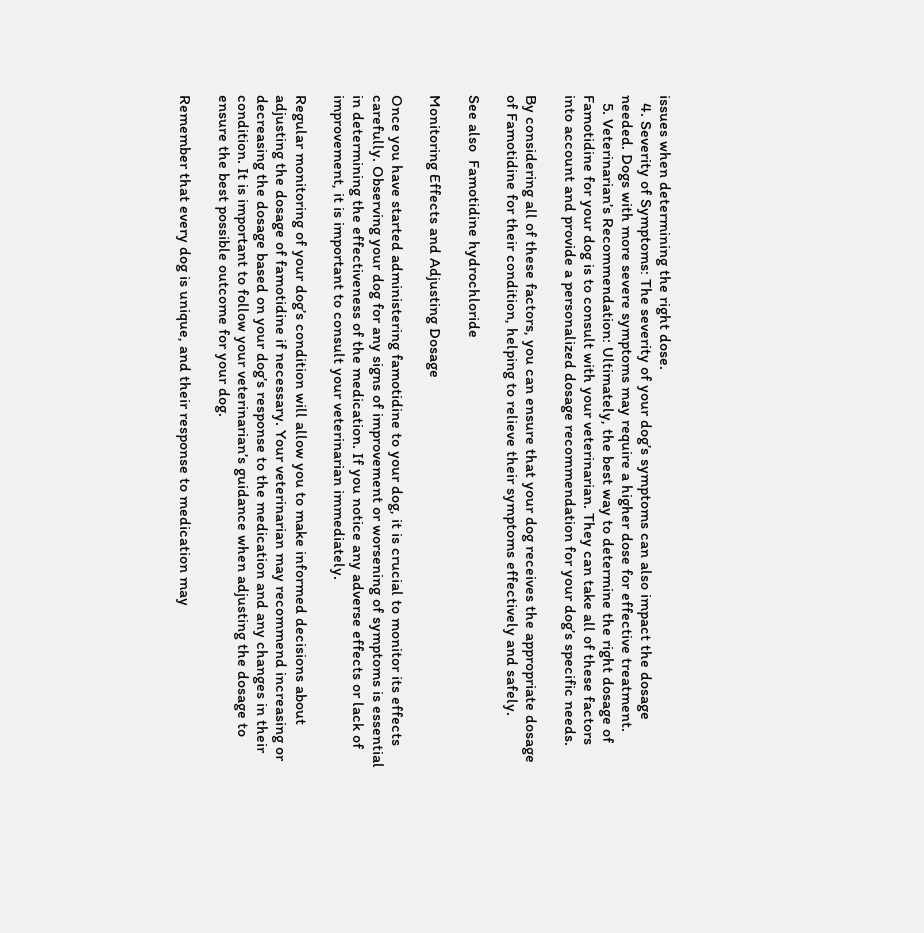issues when determining the right dose.
  4. Severity of Symptoms: The severity of your dog’s symptoms can also impact the dosage needed. Dogs with more severe symptoms may require a higher dose for effective treatment.
  5. Veterinarian’s Recommendation: Ultimately, the best way to determine the right dosage of Famotidine for your dog is to consult with your veterinarian. They can take all of these factors into account and provide a personalized dosage recommendation for your dog’s specific needs.

By considering all of these factors, you can ensure that your dog receives the appropriate dosage of Famotidine for their condition, helping to relieve their symptoms effectively and safely.

See also  Famotidine hydrochloride

Monitoring Effects and Adjusting Dosage

Once you have started administering famotidine to your dog, it is crucial to monitor its effects carefully. Observing your dog for any signs of improvement or worsening of symptoms is essential in determining the effectiveness of the medication. If you notice any adverse effects or lack of improvement, it is important to consult your veterinarian immediately.

Regular monitoring of your dog’s condition will allow you to make informed decisions about adjusting the dosage of famotidine if necessary. Your veterinarian may recommend increasing or decreasing the dosage based on your dog’s response to the medication and any changes in their condition. It is important to follow your veterinarian’s guidance when adjusting the dosage to ensure the best possible outcome for your dog.

Remember that every dog is unique, and their response to medication may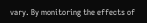vary. By monitoring the effects of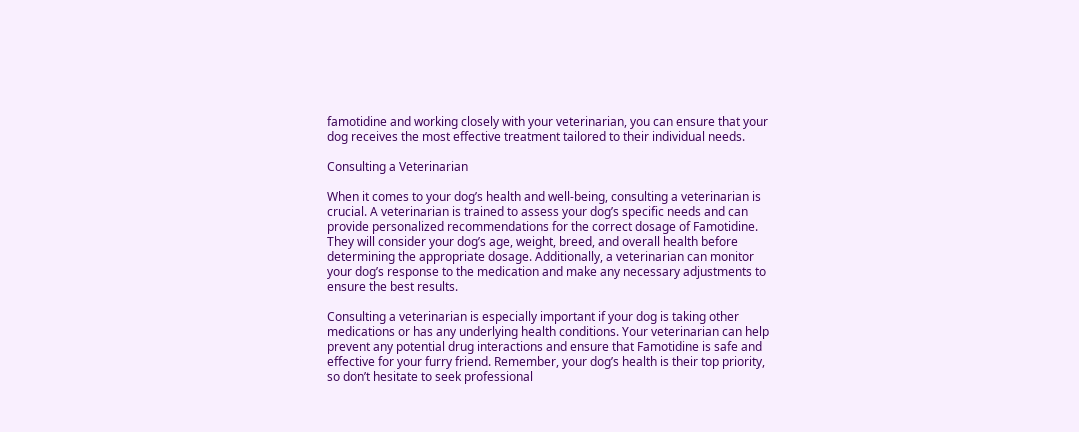famotidine and working closely with your veterinarian, you can ensure that your dog receives the most effective treatment tailored to their individual needs.

Consulting a Veterinarian

When it comes to your dog’s health and well-being, consulting a veterinarian is crucial. A veterinarian is trained to assess your dog’s specific needs and can provide personalized recommendations for the correct dosage of Famotidine. They will consider your dog’s age, weight, breed, and overall health before determining the appropriate dosage. Additionally, a veterinarian can monitor your dog’s response to the medication and make any necessary adjustments to ensure the best results.

Consulting a veterinarian is especially important if your dog is taking other medications or has any underlying health conditions. Your veterinarian can help prevent any potential drug interactions and ensure that Famotidine is safe and effective for your furry friend. Remember, your dog’s health is their top priority, so don’t hesitate to seek professional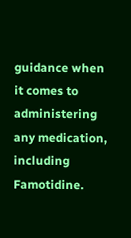guidance when it comes to administering any medication, including Famotidine.